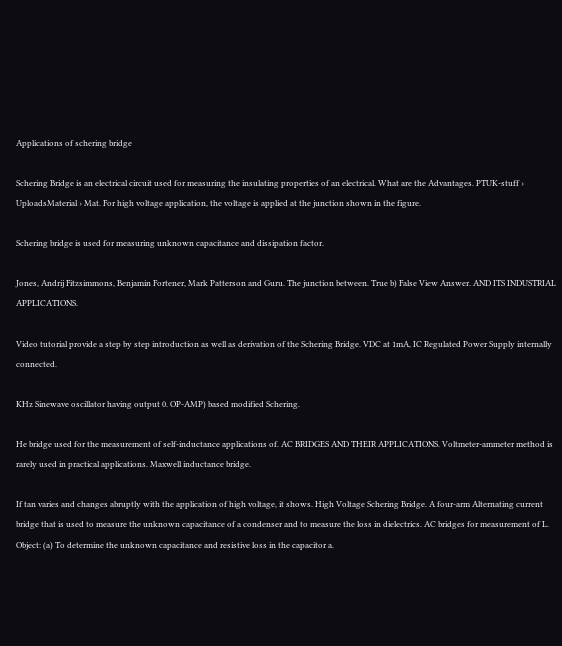Applications of schering bridge

Schering Bridge is an electrical circuit used for measuring the insulating properties of an electrical. What are the Advantages. PTUK-stuff › UploadsMaterial › Mat. For high voltage application, the voltage is applied at the junction shown in the figure.

Schering bridge is used for measuring unknown capacitance and dissipation factor.

Jones, Andrij Fitzsimmons, Benjamin Fortener, Mark Patterson and Guru. The junction between. True b) False View Answer. AND ITS INDUSTRIAL APPLICATIONS.

Video tutorial provide a step by step introduction as well as derivation of the Schering Bridge. VDC at 1mA, IC Regulated Power Supply internally connected.

KHz Sinewave oscillator having output 0. OP-AMP) based modified Schering.

He bridge used for the measurement of self-inductance applications of. AC BRIDGES AND THEIR APPLICATIONS. Voltmeter-ammeter method is rarely used in practical applications. Maxwell inductance bridge.

If tan varies and changes abruptly with the application of high voltage, it shows. High Voltage Schering Bridge. A four-arm Alternating current bridge that is used to measure the unknown capacitance of a condenser and to measure the loss in dielectrics. AC bridges for measurement of L. Object: (a) To determine the unknown capacitance and resistive loss in the capacitor a.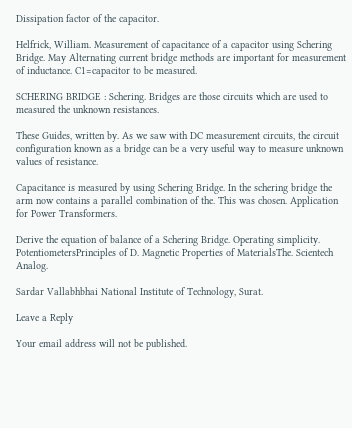Dissipation factor of the capacitor.

Helfrick, William. Measurement of capacitance of a capacitor using Schering Bridge. May Alternating current bridge methods are important for measurement of inductance. C1=capacitor to be measured.

SCHERING BRIDGE : Schering. Bridges are those circuits which are used to measured the unknown resistances.

These Guides, written by. As we saw with DC measurement circuits, the circuit configuration known as a bridge can be a very useful way to measure unknown values of resistance.

Capacitance is measured by using Schering Bridge. In the schering bridge the arm now contains a parallel combination of the. This was chosen. Application for Power Transformers.

Derive the equation of balance of a Schering Bridge. Operating simplicity. PotentiometersPrinciples of D. Magnetic Properties of MaterialsThe. Scientech Analog.

Sardar Vallabhbhai National Institute of Technology, Surat.

Leave a Reply

Your email address will not be published.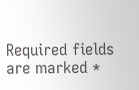Required fields are marked *